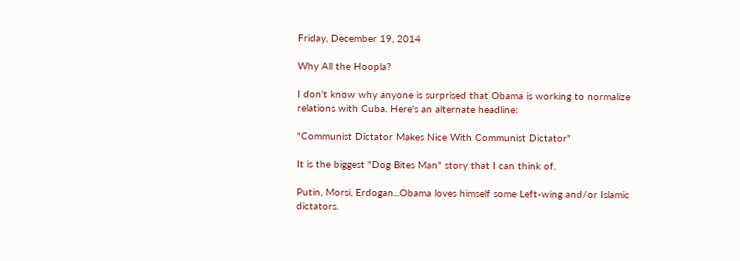Friday, December 19, 2014

Why All the Hoopla?

I don't know why anyone is surprised that Obama is working to normalize relations with Cuba. Here's an alternate headline:

"Communist Dictator Makes Nice With Communist Dictator"

It is the biggest "Dog Bites Man" story that I can think of.

Putin, Morsi, Erdogan...Obama loves himself some Left-wing and/or Islamic dictators.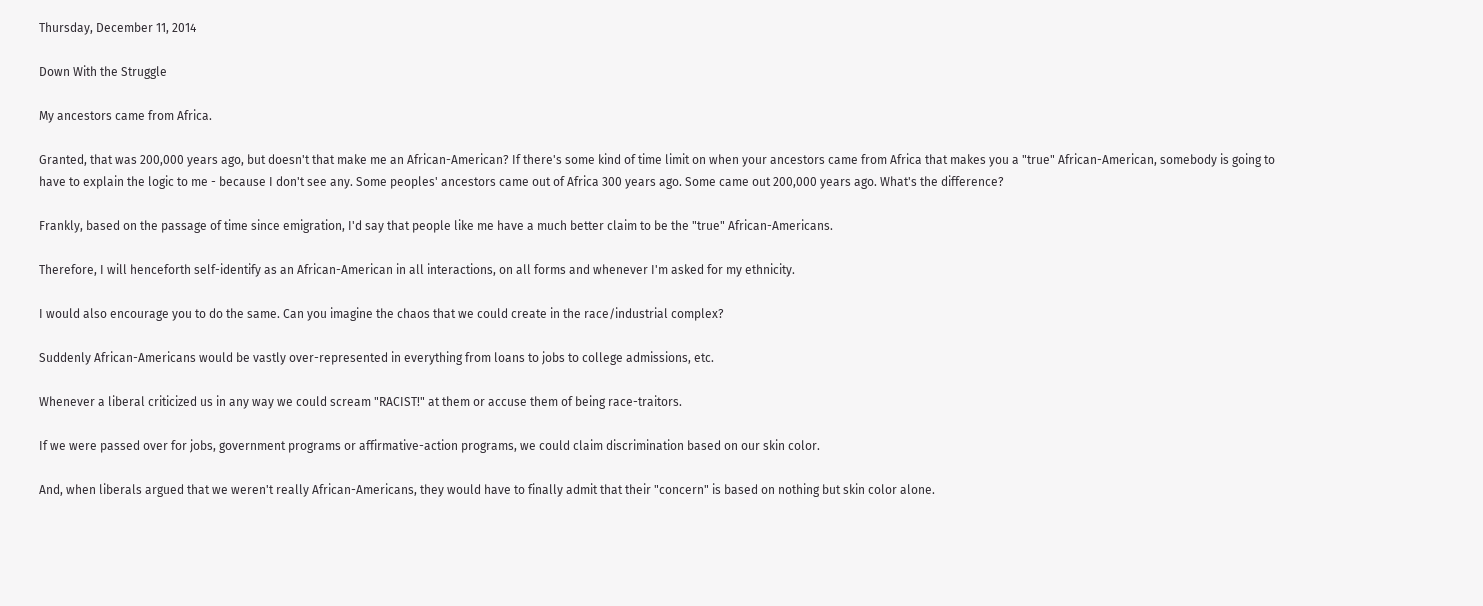Thursday, December 11, 2014

Down With the Struggle

My ancestors came from Africa.

Granted, that was 200,000 years ago, but doesn't that make me an African-American? If there's some kind of time limit on when your ancestors came from Africa that makes you a "true" African-American, somebody is going to have to explain the logic to me - because I don't see any. Some peoples' ancestors came out of Africa 300 years ago. Some came out 200,000 years ago. What's the difference?

Frankly, based on the passage of time since emigration, I'd say that people like me have a much better claim to be the "true" African-Americans.

Therefore, I will henceforth self-identify as an African-American in all interactions, on all forms and whenever I'm asked for my ethnicity.

I would also encourage you to do the same. Can you imagine the chaos that we could create in the race/industrial complex?

Suddenly African-Americans would be vastly over-represented in everything from loans to jobs to college admissions, etc.

Whenever a liberal criticized us in any way we could scream "RACIST!" at them or accuse them of being race-traitors.

If we were passed over for jobs, government programs or affirmative-action programs, we could claim discrimination based on our skin color.

And, when liberals argued that we weren't really African-Americans, they would have to finally admit that their "concern" is based on nothing but skin color alone.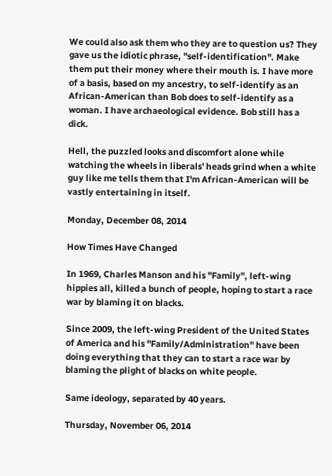We could also ask them who they are to question us? They gave us the idiotic phrase, "self-identification". Make them put their money where their mouth is. I have more of a basis, based on my ancestry, to self-identify as an African-American than Bob does to self-identify as a woman. I have archaeological evidence. Bob still has a dick.

Hell, the puzzled looks and discomfort alone while watching the wheels in liberals' heads grind when a white guy like me tells them that I'm African-American will be vastly entertaining in itself.

Monday, December 08, 2014

How Times Have Changed

In 1969, Charles Manson and his "Family", left-wing hippies all, killed a bunch of people, hoping to start a race war by blaming it on blacks.

Since 2009, the left-wing President of the United States of America and his "Family/Administration" have been doing everything that they can to start a race war by blaming the plight of blacks on white people.

Same ideology, separated by 40 years.

Thursday, November 06, 2014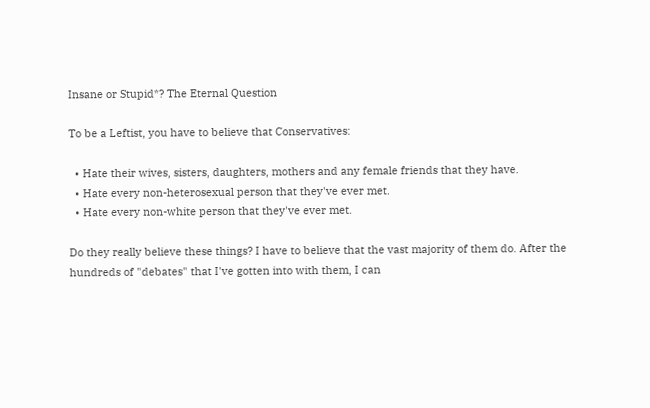Insane or Stupid*? The Eternal Question

To be a Leftist, you have to believe that Conservatives:

  • Hate their wives, sisters, daughters, mothers and any female friends that they have.
  • Hate every non-heterosexual person that they've ever met.
  • Hate every non-white person that they've ever met.

Do they really believe these things? I have to believe that the vast majority of them do. After the hundreds of "debates" that I've gotten into with them, I can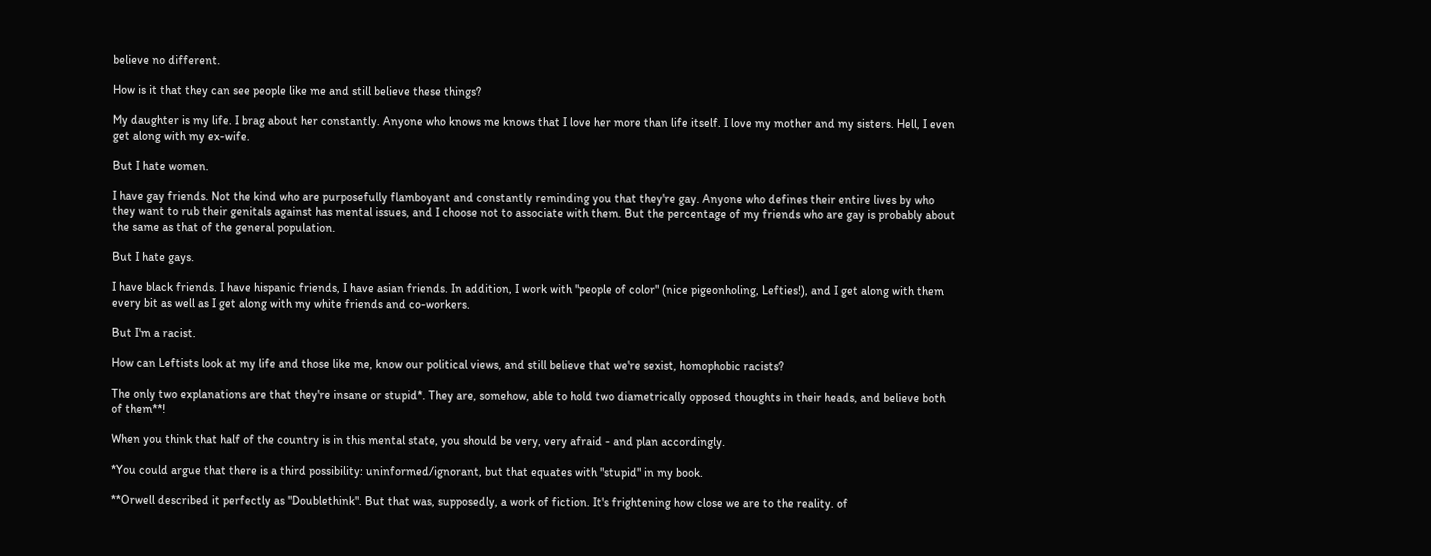believe no different.

How is it that they can see people like me and still believe these things?

My daughter is my life. I brag about her constantly. Anyone who knows me knows that I love her more than life itself. I love my mother and my sisters. Hell, I even get along with my ex-wife.

But I hate women.

I have gay friends. Not the kind who are purposefully flamboyant and constantly reminding you that they're gay. Anyone who defines their entire lives by who they want to rub their genitals against has mental issues, and I choose not to associate with them. But the percentage of my friends who are gay is probably about the same as that of the general population.

But I hate gays.

I have black friends. I have hispanic friends, I have asian friends. In addition, I work with "people of color" (nice pigeonholing, Lefties!), and I get along with them every bit as well as I get along with my white friends and co-workers.

But I'm a racist.

How can Leftists look at my life and those like me, know our political views, and still believe that we're sexist, homophobic racists?

The only two explanations are that they're insane or stupid*. They are, somehow, able to hold two diametrically opposed thoughts in their heads, and believe both of them**!

When you think that half of the country is in this mental state, you should be very, very afraid - and plan accordingly.

*You could argue that there is a third possibility: uninformed/ignorant, but that equates with "stupid" in my book.

**Orwell described it perfectly as "Doublethink". But that was, supposedly, a work of fiction. It's frightening how close we are to the reality. of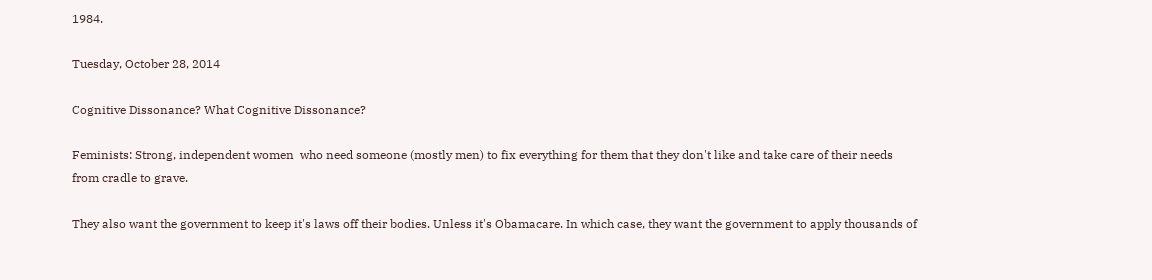1984.

Tuesday, October 28, 2014

Cognitive Dissonance? What Cognitive Dissonance?

Feminists: Strong, independent women  who need someone (mostly men) to fix everything for them that they don't like and take care of their needs from cradle to grave.

They also want the government to keep it's laws off their bodies. Unless it's Obamacare. In which case, they want the government to apply thousands of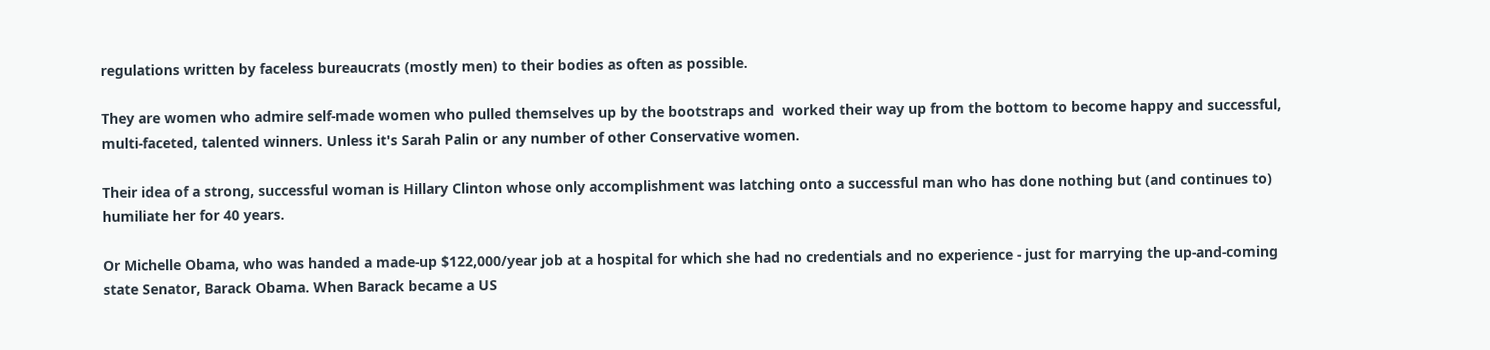regulations written by faceless bureaucrats (mostly men) to their bodies as often as possible.

They are women who admire self-made women who pulled themselves up by the bootstraps and  worked their way up from the bottom to become happy and successful, multi-faceted, talented winners. Unless it's Sarah Palin or any number of other Conservative women.

Their idea of a strong, successful woman is Hillary Clinton whose only accomplishment was latching onto a successful man who has done nothing but (and continues to) humiliate her for 40 years.

Or Michelle Obama, who was handed a made-up $122,000/year job at a hospital for which she had no credentials and no experience - just for marrying the up-and-coming state Senator, Barack Obama. When Barack became a US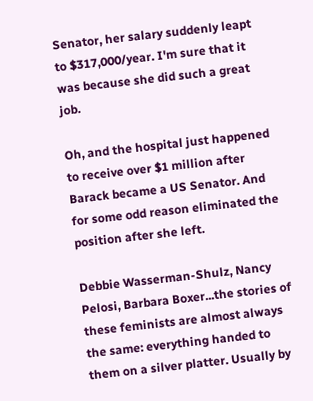Senator, her salary suddenly leapt to $317,000/year. I'm sure that it was because she did such a great job.

Oh, and the hospital just happened to receive over $1 million after Barack became a US Senator. And for some odd reason eliminated the position after she left.

Debbie Wasserman-Shulz, Nancy Pelosi, Barbara Boxer...the stories of these feminists are almost always the same: everything handed to them on a silver platter. Usually by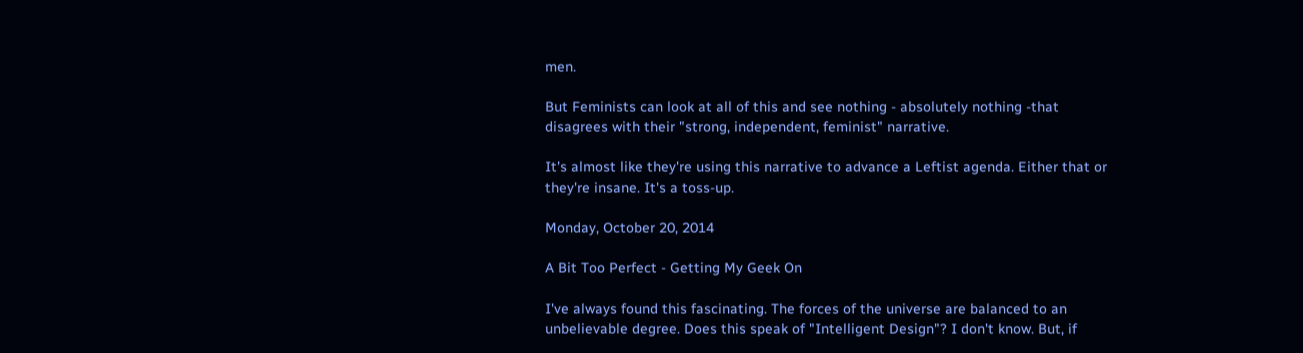men.

But Feminists can look at all of this and see nothing - absolutely nothing -that disagrees with their "strong, independent, feminist" narrative.

It's almost like they're using this narrative to advance a Leftist agenda. Either that or they're insane. It's a toss-up.

Monday, October 20, 2014

A Bit Too Perfect - Getting My Geek On

I've always found this fascinating. The forces of the universe are balanced to an unbelievable degree. Does this speak of "Intelligent Design"? I don't know. But, if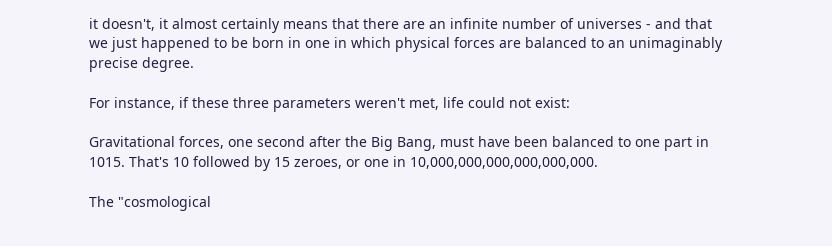it doesn't, it almost certainly means that there are an infinite number of universes - and that we just happened to be born in one in which physical forces are balanced to an unimaginably precise degree.

For instance, if these three parameters weren't met, life could not exist:

Gravitational forces, one second after the Big Bang, must have been balanced to one part in 1015. That's 10 followed by 15 zeroes, or one in 10,000,000,000,000,000,000.

The "cosmological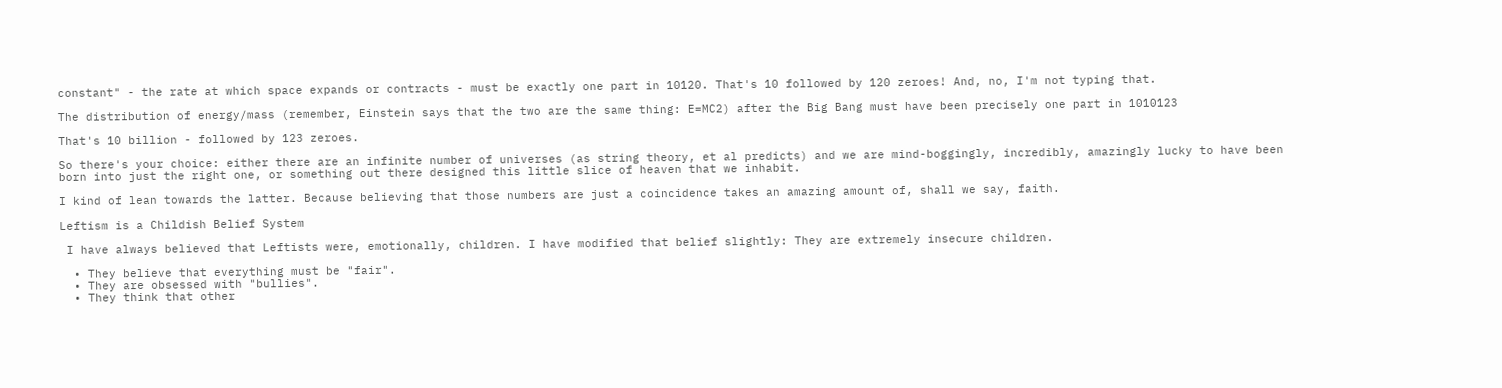constant" - the rate at which space expands or contracts - must be exactly one part in 10120. That's 10 followed by 120 zeroes! And, no, I'm not typing that.

The distribution of energy/mass (remember, Einstein says that the two are the same thing: E=MC2) after the Big Bang must have been precisely one part in 1010123

That's 10 billion - followed by 123 zeroes.

So there's your choice: either there are an infinite number of universes (as string theory, et al predicts) and we are mind-boggingly, incredibly, amazingly lucky to have been born into just the right one, or something out there designed this little slice of heaven that we inhabit.

I kind of lean towards the latter. Because believing that those numbers are just a coincidence takes an amazing amount of, shall we say, faith.

Leftism is a Childish Belief System

 I have always believed that Leftists were, emotionally, children. I have modified that belief slightly: They are extremely insecure children.

  • They believe that everything must be "fair".
  • They are obsessed with "bullies".
  • They think that other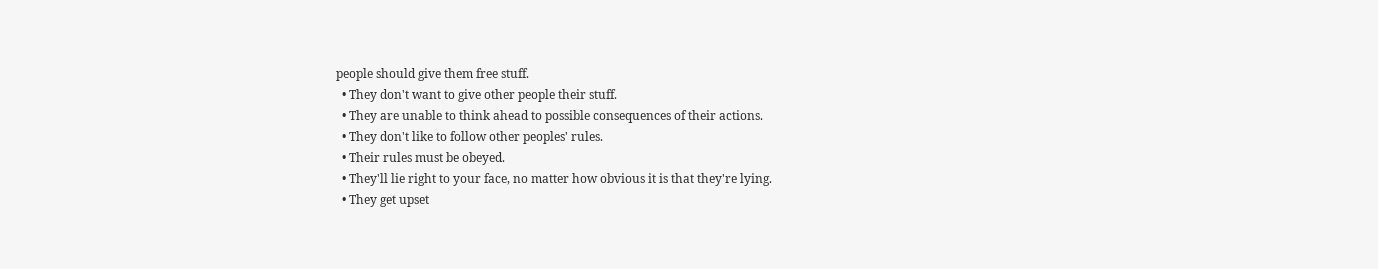people should give them free stuff.
  • They don't want to give other people their stuff.
  • They are unable to think ahead to possible consequences of their actions.
  • They don't like to follow other peoples' rules.
  • Their rules must be obeyed.
  • They'll lie right to your face, no matter how obvious it is that they're lying.
  • They get upset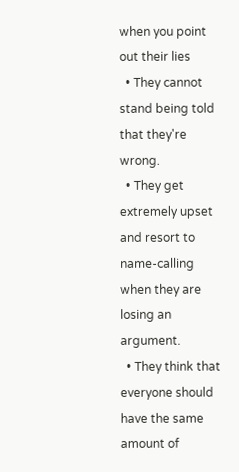when you point out their lies
  • They cannot stand being told that they're wrong.
  • They get extremely upset and resort to name-calling when they are losing an argument.
  • They think that everyone should have the same amount of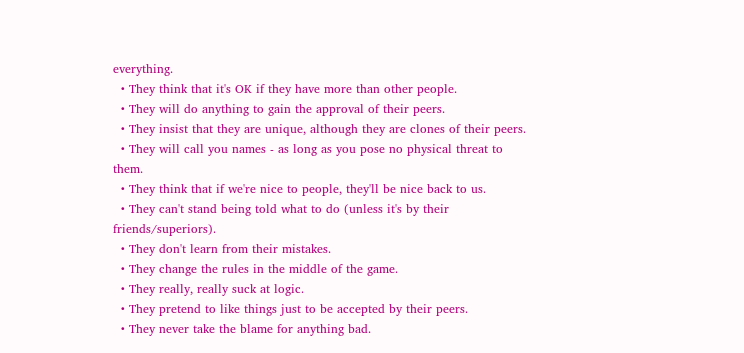everything.
  • They think that it's OK if they have more than other people.
  • They will do anything to gain the approval of their peers.
  • They insist that they are unique, although they are clones of their peers.
  • They will call you names - as long as you pose no physical threat to them.
  • They think that if we're nice to people, they'll be nice back to us.
  • They can't stand being told what to do (unless it's by their friends/superiors).
  • They don't learn from their mistakes.
  • They change the rules in the middle of the game.
  • They really, really suck at logic.
  • They pretend to like things just to be accepted by their peers.
  • They never take the blame for anything bad.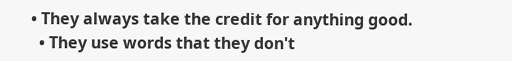• They always take the credit for anything good.
  • They use words that they don't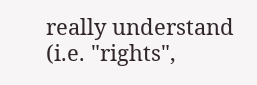really understand (i.e. "rights",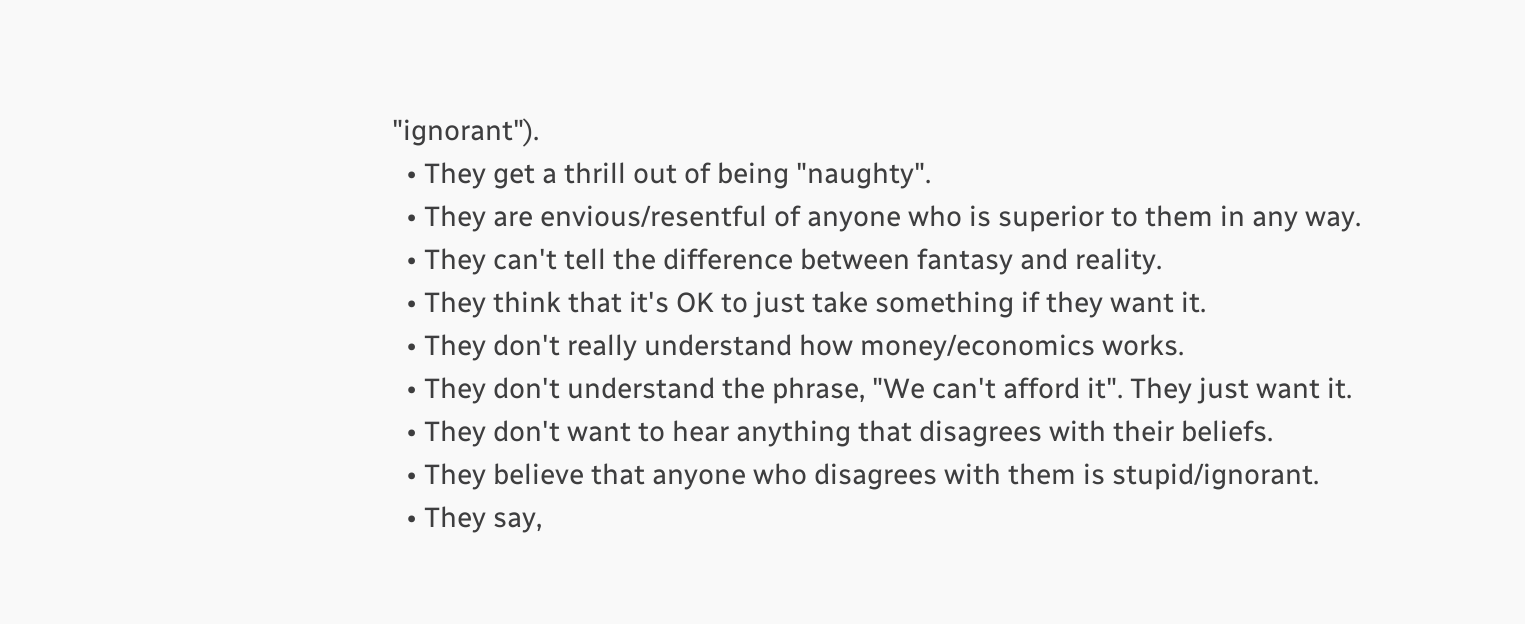"ignorant").
  • They get a thrill out of being "naughty".
  • They are envious/resentful of anyone who is superior to them in any way.
  • They can't tell the difference between fantasy and reality.
  • They think that it's OK to just take something if they want it.
  • They don't really understand how money/economics works.
  • They don't understand the phrase, "We can't afford it". They just want it.
  • They don't want to hear anything that disagrees with their beliefs.
  • They believe that anyone who disagrees with them is stupid/ignorant.
  • They say,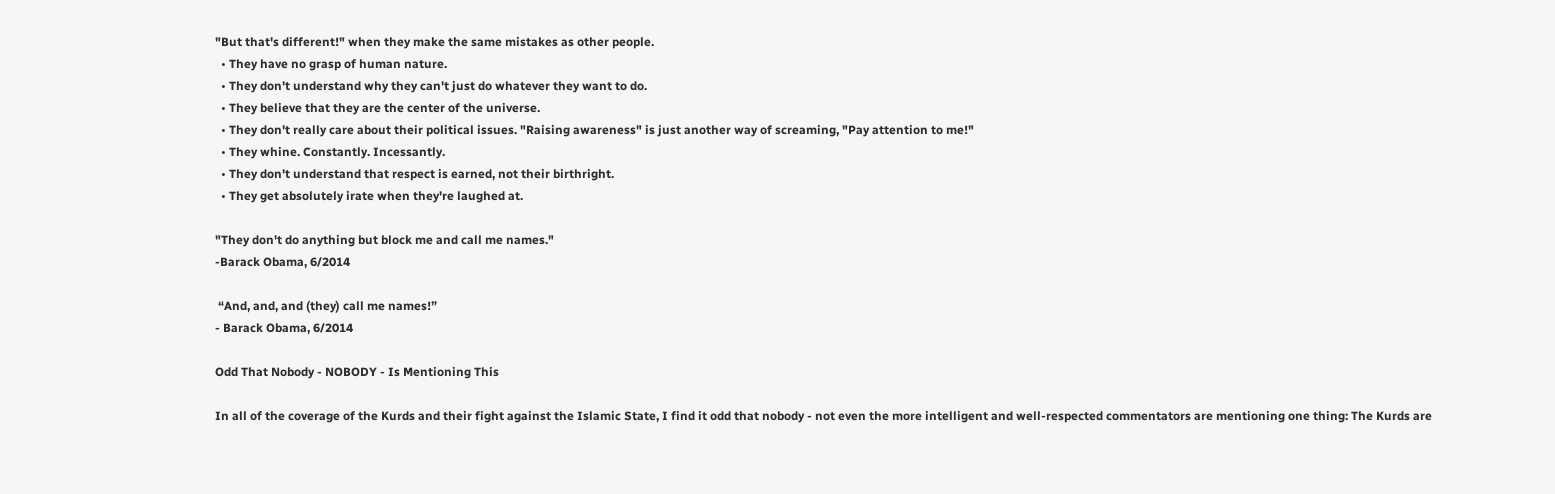"But that's different!" when they make the same mistakes as other people.
  • They have no grasp of human nature.
  • They don't understand why they can't just do whatever they want to do.
  • They believe that they are the center of the universe.
  • They don't really care about their political issues. "Raising awareness" is just another way of screaming, "Pay attention to me!"
  • They whine. Constantly. Incessantly.
  • They don't understand that respect is earned, not their birthright.
  • They get absolutely irate when they're laughed at.

"They don't do anything but block me and call me names."
-Barack Obama, 6/2014

 “And, and, and (they) call me names!”
- Barack Obama, 6/2014

Odd That Nobody - NOBODY - Is Mentioning This

In all of the coverage of the Kurds and their fight against the Islamic State, I find it odd that nobody - not even the more intelligent and well-respected commentators are mentioning one thing: The Kurds are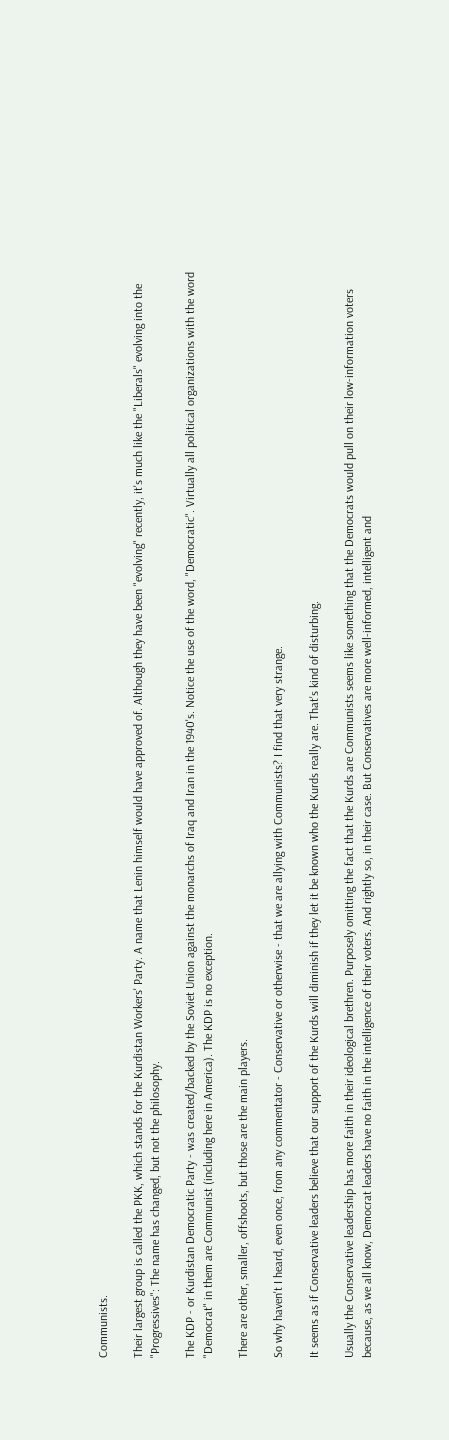Communists.

Their largest group is called the PKK, which stands for the Kurdistan Workers' Party. A name that Lenin himself would have approved of. Although they have been "evolving" recently, it's much like the "Liberals" evolving into the "Progressives": The name has changed, but not the philosophy.

The KDP - or Kurdistan Democratic Party - was created/backed by the Soviet Union against the monarchs of Iraq and Iran in the 1940's. Notice the use of the word, "Democratic". Virtually all political organizations with the word "Democrat" in them are Communist (including here in America). The KDP is no exception.

There are other, smaller, offshoots, but those are the main players.

So why haven't I heard, even once, from any commentator - Conservative or otherwise - that we are allying with Communists? I find that very strange.

It seems as if Conservative leaders believe that our support of the Kurds will diminish if they let it be known who the Kurds really are. That's kind of disturbing.

Usually the Conservative leadership has more faith in their ideological brethren. Purposely omitting the fact that the Kurds are Communists seems like something that the Democrats would pull on their low-information voters because, as we all know, Democrat leaders have no faith in the intelligence of their voters. And rightly so, in their case. But Conservatives are more well-informed, intelligent and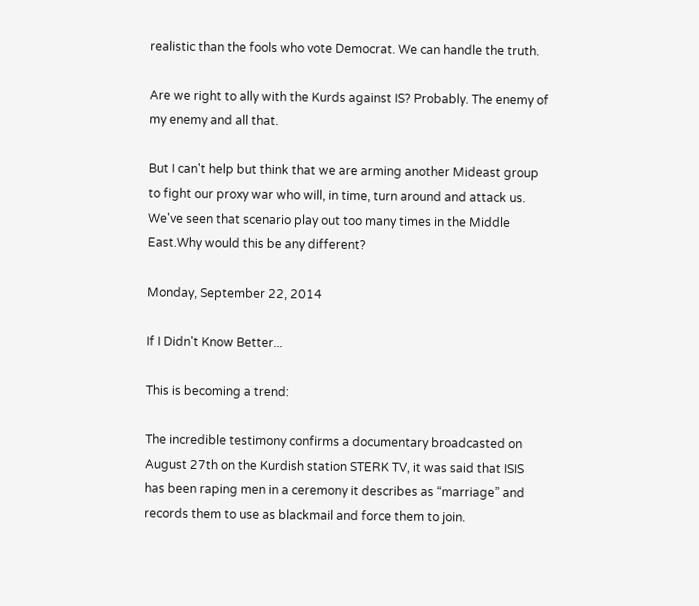realistic than the fools who vote Democrat. We can handle the truth.

Are we right to ally with the Kurds against IS? Probably. The enemy of my enemy and all that.

But I can't help but think that we are arming another Mideast group to fight our proxy war who will, in time, turn around and attack us. We've seen that scenario play out too many times in the Middle East.Why would this be any different?

Monday, September 22, 2014

If I Didn't Know Better...

This is becoming a trend:

The incredible testimony confirms a documentary broadcasted on August 27th on the Kurdish station STERK TV, it was said that ISIS has been raping men in a ceremony it describes as “marriage” and records them to use as blackmail and force them to join.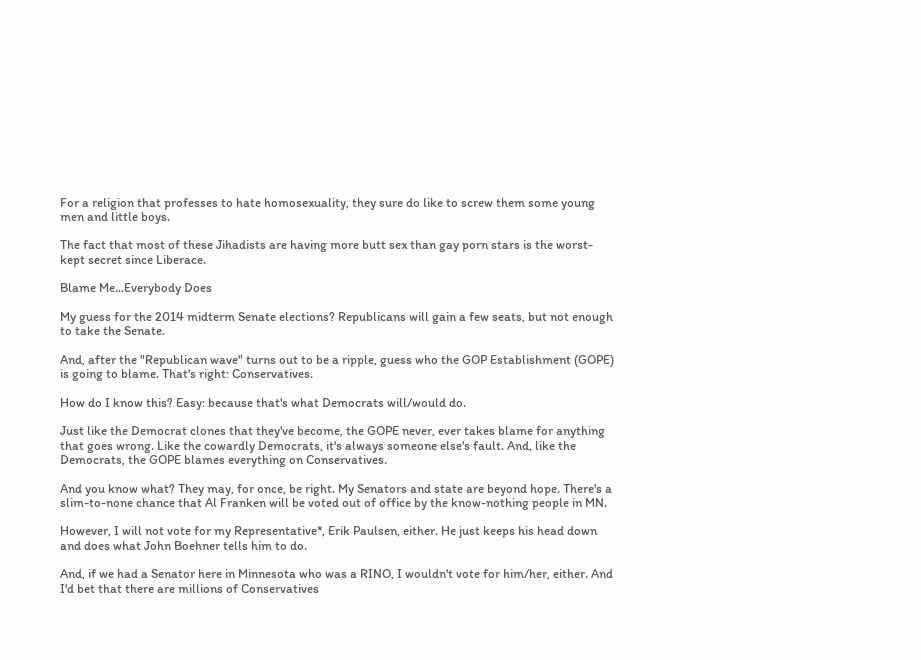For a religion that professes to hate homosexuality, they sure do like to screw them some young men and little boys.

The fact that most of these Jihadists are having more butt sex than gay porn stars is the worst-kept secret since Liberace.

Blame Me...Everybody Does

My guess for the 2014 midterm Senate elections? Republicans will gain a few seats, but not enough to take the Senate.

And, after the "Republican wave" turns out to be a ripple, guess who the GOP Establishment (GOPE) is going to blame. That's right: Conservatives.

How do I know this? Easy: because that's what Democrats will/would do.

Just like the Democrat clones that they've become, the GOPE never, ever takes blame for anything that goes wrong. Like the cowardly Democrats, it's always someone else's fault. And, like the Democrats, the GOPE blames everything on Conservatives.

And you know what? They may, for once, be right. My Senators and state are beyond hope. There's a slim-to-none chance that Al Franken will be voted out of office by the know-nothing people in MN.

However, I will not vote for my Representative*, Erik Paulsen, either. He just keeps his head down and does what John Boehner tells him to do.

And, if we had a Senator here in Minnesota who was a RINO, I wouldn't vote for him/her, either. And I'd bet that there are millions of Conservatives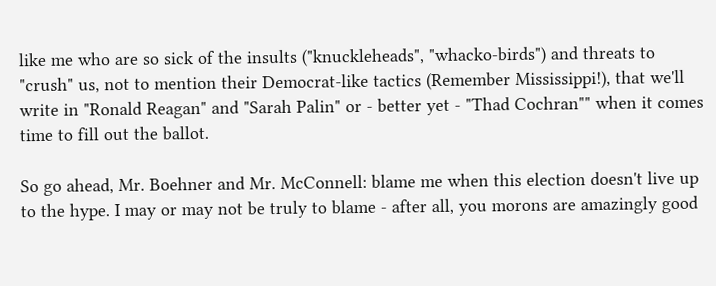like me who are so sick of the insults ("knuckleheads", "whacko-birds") and threats to "crush" us, not to mention their Democrat-like tactics (Remember Mississippi!), that we'll write in "Ronald Reagan" and "Sarah Palin" or - better yet - "Thad Cochran"" when it comes time to fill out the ballot.

So go ahead, Mr. Boehner and Mr. McConnell: blame me when this election doesn't live up to the hype. I may or may not be truly to blame - after all, you morons are amazingly good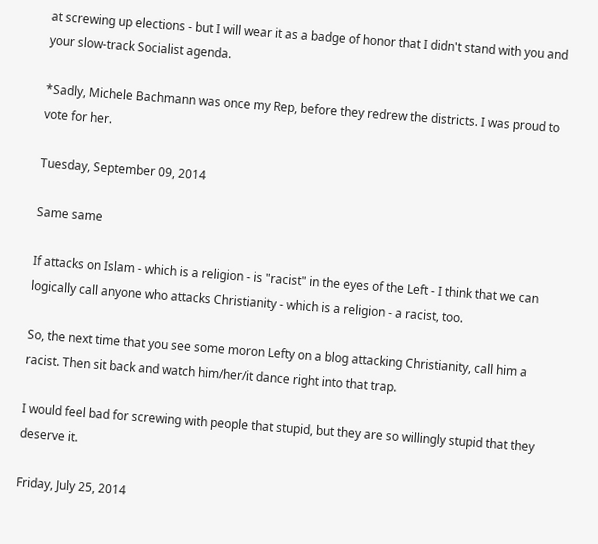at screwing up elections - but I will wear it as a badge of honor that I didn't stand with you and your slow-track Socialist agenda.

*Sadly, Michele Bachmann was once my Rep, before they redrew the districts. I was proud to vote for her.

Tuesday, September 09, 2014

Same same

If attacks on Islam - which is a religion - is "racist" in the eyes of the Left - I think that we can logically call anyone who attacks Christianity - which is a religion - a racist, too.

So, the next time that you see some moron Lefty on a blog attacking Christianity, call him a racist. Then sit back and watch him/her/it dance right into that trap.

I would feel bad for screwing with people that stupid, but they are so willingly stupid that they deserve it.

Friday, July 25, 2014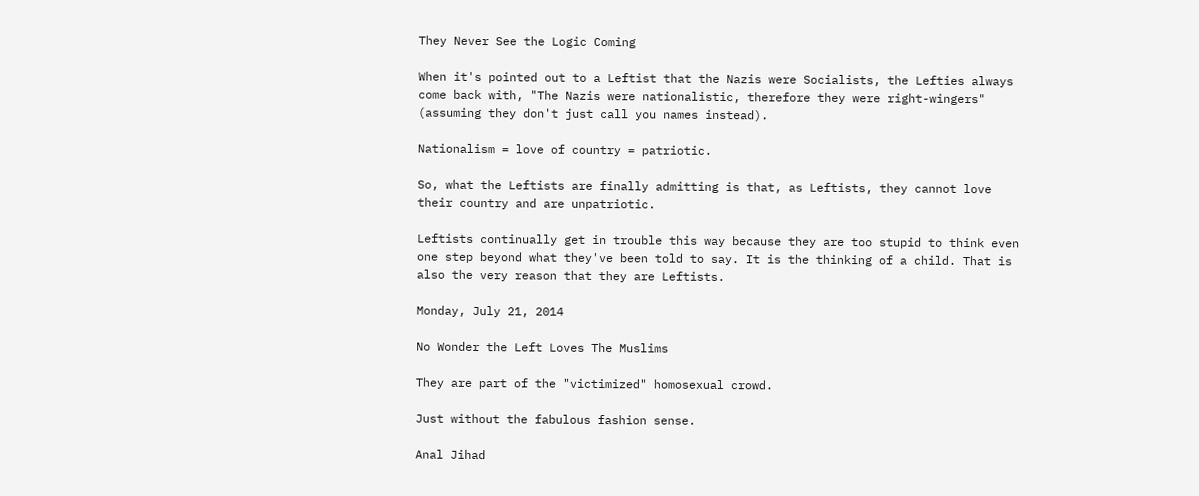They Never See the Logic Coming

When it's pointed out to a Leftist that the Nazis were Socialists, the Lefties always come back with, "The Nazis were nationalistic, therefore they were right-wingers" (assuming they don't just call you names instead).

Nationalism = love of country = patriotic.

So, what the Leftists are finally admitting is that, as Leftists, they cannot love their country and are unpatriotic.

Leftists continually get in trouble this way because they are too stupid to think even one step beyond what they've been told to say. It is the thinking of a child. That is also the very reason that they are Leftists.

Monday, July 21, 2014

No Wonder the Left Loves The Muslims

They are part of the "victimized" homosexual crowd.

Just without the fabulous fashion sense.

Anal Jihad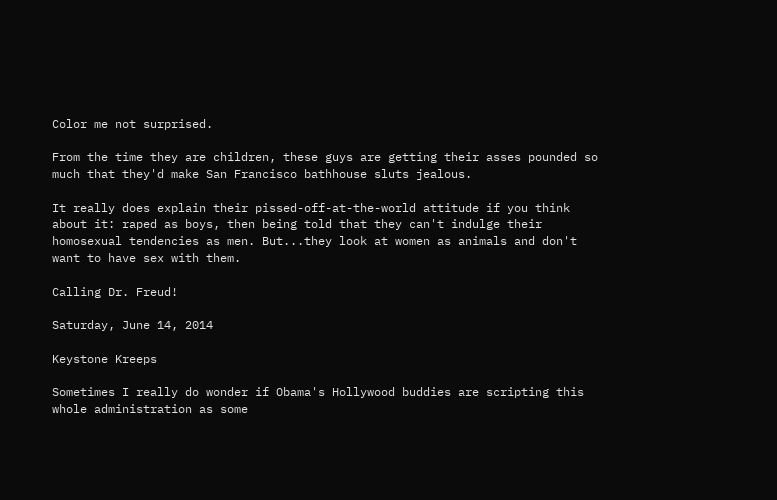Color me not surprised.

From the time they are children, these guys are getting their asses pounded so much that they'd make San Francisco bathhouse sluts jealous.

It really does explain their pissed-off-at-the-world attitude if you think about it: raped as boys, then being told that they can't indulge their homosexual tendencies as men. But...they look at women as animals and don't want to have sex with them.

Calling Dr. Freud!

Saturday, June 14, 2014

Keystone Kreeps

Sometimes I really do wonder if Obama's Hollywood buddies are scripting this whole administration as some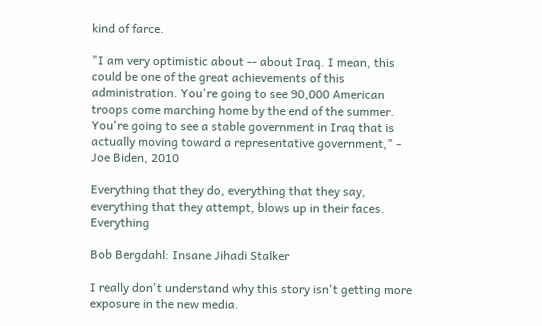kind of farce.

"I am very optimistic about -- about Iraq. I mean, this could be one of the great achievements of this administration. You're going to see 90,000 American troops come marching home by the end of the summer. You're going to see a stable government in Iraq that is actually moving toward a representative government," - Joe Biden, 2010

Everything that they do, everything that they say, everything that they attempt, blows up in their faces. Everything

Bob Bergdahl: Insane Jihadi Stalker

I really don't understand why this story isn't getting more exposure in the new media.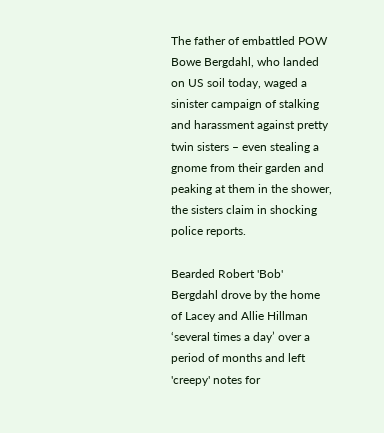The father of embattled POW Bowe Bergdahl, who landed on US soil today, waged a sinister campaign of stalking and harassment against pretty twin sisters – even stealing a gnome from their garden and peaking at them in the shower, the sisters claim in shocking police reports.

Bearded Robert 'Bob' Bergdahl drove by the home of Lacey and Allie Hillman ‘several times a day’ over a period of months and left 'creepy' notes for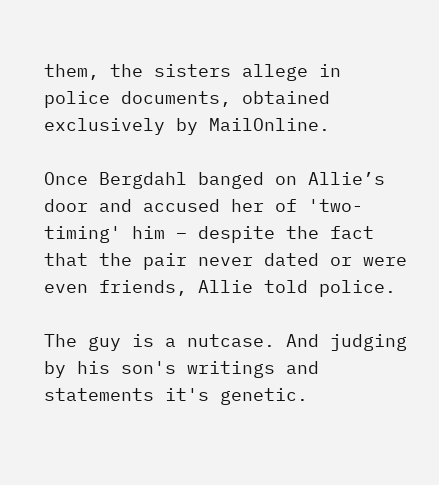them, the sisters allege in police documents, obtained exclusively by MailOnline.

Once Bergdahl banged on Allie’s door and accused her of 'two-timing' him – despite the fact that the pair never dated or were even friends, Allie told police.

The guy is a nutcase. And judging by his son's writings and statements it's genetic.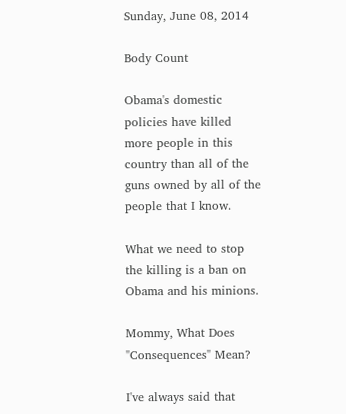Sunday, June 08, 2014

Body Count

Obama's domestic policies have killed more people in this country than all of the guns owned by all of the people that I know.

What we need to stop the killing is a ban on Obama and his minions.

Mommy, What Does "Consequences" Mean?

I've always said that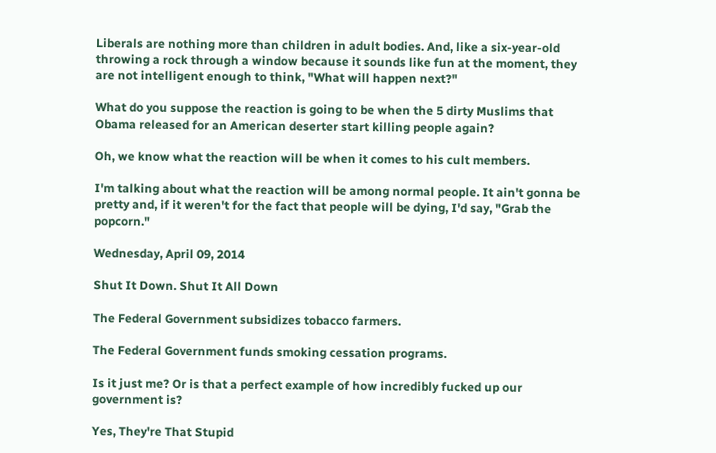Liberals are nothing more than children in adult bodies. And, like a six-year-old throwing a rock through a window because it sounds like fun at the moment, they are not intelligent enough to think, "What will happen next?"

What do you suppose the reaction is going to be when the 5 dirty Muslims that Obama released for an American deserter start killing people again?

Oh, we know what the reaction will be when it comes to his cult members.

I'm talking about what the reaction will be among normal people. It ain't gonna be pretty and, if it weren't for the fact that people will be dying, I'd say, "Grab the popcorn."

Wednesday, April 09, 2014

Shut It Down. Shut It All Down

The Federal Government subsidizes tobacco farmers.

The Federal Government funds smoking cessation programs.

Is it just me? Or is that a perfect example of how incredibly fucked up our government is?

Yes, They're That Stupid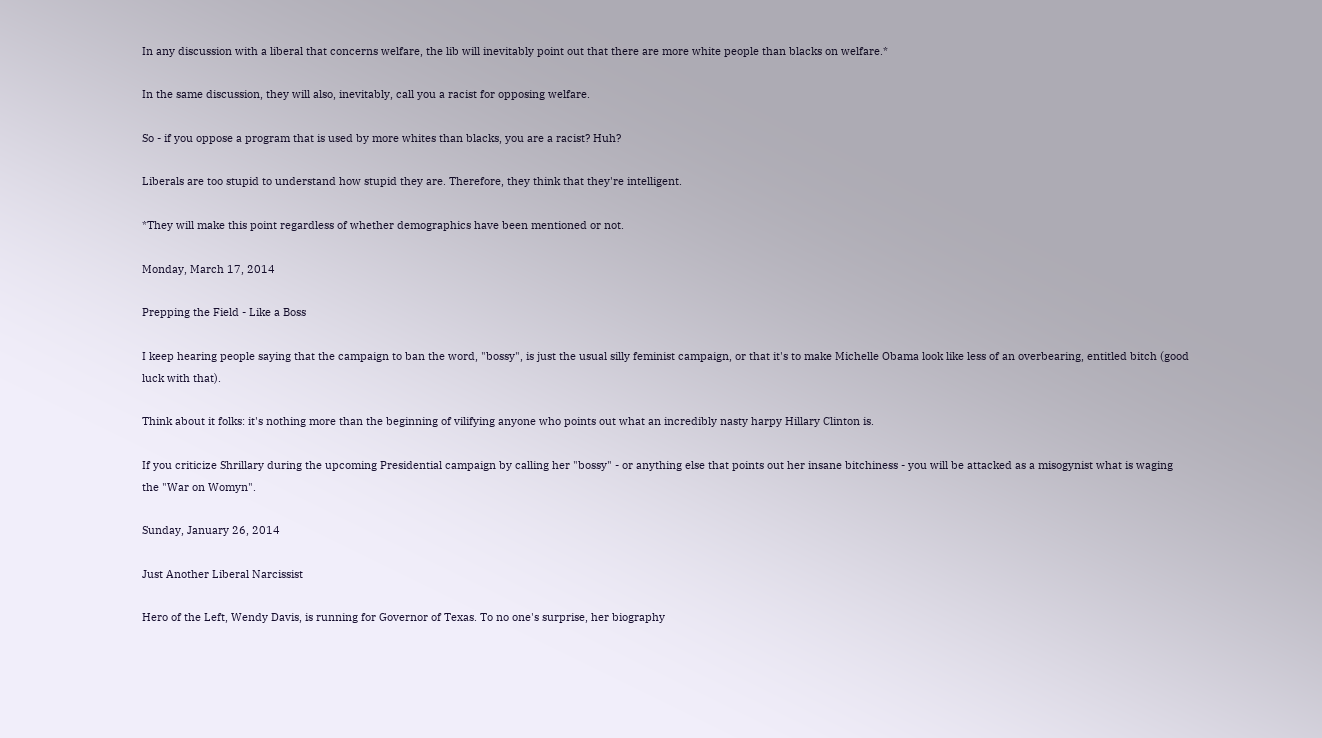In any discussion with a liberal that concerns welfare, the lib will inevitably point out that there are more white people than blacks on welfare.*

In the same discussion, they will also, inevitably, call you a racist for opposing welfare.

So - if you oppose a program that is used by more whites than blacks, you are a racist? Huh?

Liberals are too stupid to understand how stupid they are. Therefore, they think that they're intelligent.

*They will make this point regardless of whether demographics have been mentioned or not.

Monday, March 17, 2014

Prepping the Field - Like a Boss

I keep hearing people saying that the campaign to ban the word, "bossy", is just the usual silly feminist campaign, or that it's to make Michelle Obama look like less of an overbearing, entitled bitch (good luck with that).

Think about it folks: it's nothing more than the beginning of vilifying anyone who points out what an incredibly nasty harpy Hillary Clinton is.

If you criticize Shrillary during the upcoming Presidential campaign by calling her "bossy" - or anything else that points out her insane bitchiness - you will be attacked as a misogynist what is waging the "War on Womyn".

Sunday, January 26, 2014

Just Another Liberal Narcissist

Hero of the Left, Wendy Davis, is running for Governor of Texas. To no one's surprise, her biography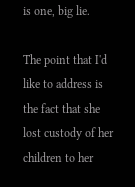is one, big lie.

The point that I'd like to address is the fact that she lost custody of her children to her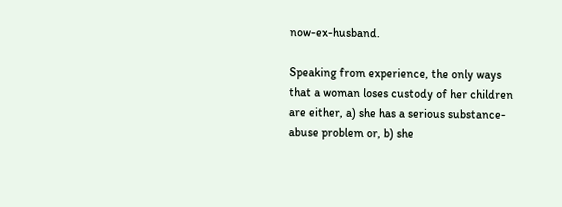now-ex-husband.

Speaking from experience, the only ways that a woman loses custody of her children are either, a) she has a serious substance-abuse problem or, b) she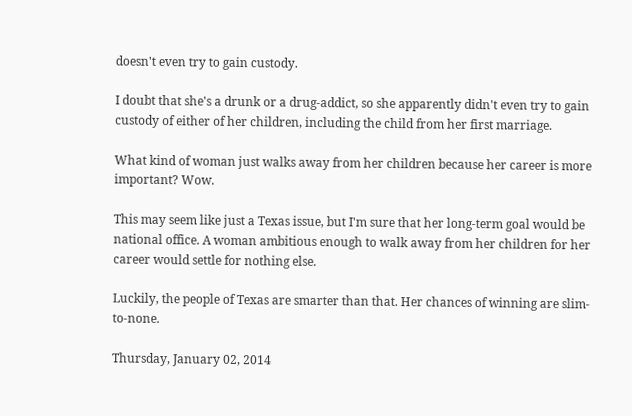doesn't even try to gain custody.

I doubt that she's a drunk or a drug-addict, so she apparently didn't even try to gain custody of either of her children, including the child from her first marriage.

What kind of woman just walks away from her children because her career is more important? Wow.

This may seem like just a Texas issue, but I'm sure that her long-term goal would be national office. A woman ambitious enough to walk away from her children for her career would settle for nothing else.

Luckily, the people of Texas are smarter than that. Her chances of winning are slim-to-none.

Thursday, January 02, 2014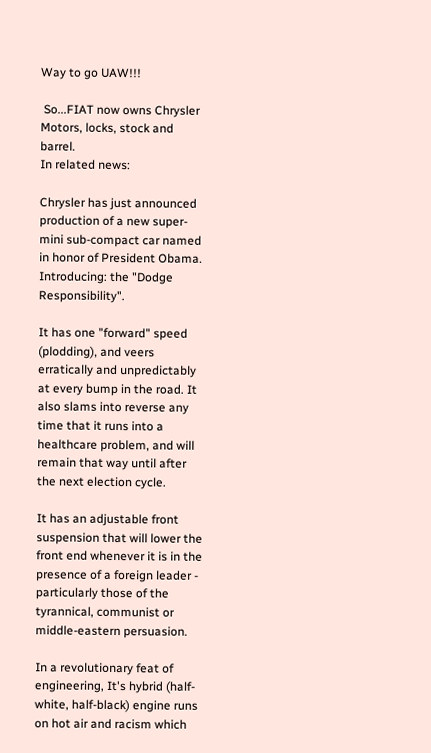Way to go UAW!!!

 So...FIAT now owns Chrysler Motors, locks, stock and barrel.
In related news:

Chrysler has just announced production of a new super-mini sub-compact car named in honor of President Obama. Introducing: the "Dodge Responsibility".

It has one "forward" speed (plodding), and veers erratically and unpredictably at every bump in the road. It also slams into reverse any time that it runs into a healthcare problem, and will remain that way until after the next election cycle.

It has an adjustable front suspension that will lower the front end whenever it is in the presence of a foreign leader - particularly those of the tyrannical, communist or middle-eastern persuasion.

In a revolutionary feat of engineering, It's hybrid (half-white, half-black) engine runs on hot air and racism which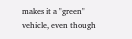makes it a "green" vehicle, even though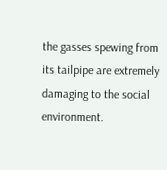the gasses spewing from its tailpipe are extremely damaging to the social environment.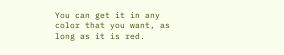You can get it in any color that you want, as long as it is red.